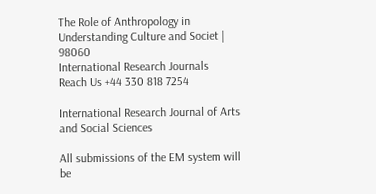The Role of Anthropology in Understanding Culture and Societ | 98060
International Research Journals
Reach Us +44 330 818 7254

International Research Journal of Arts and Social Sciences

All submissions of the EM system will be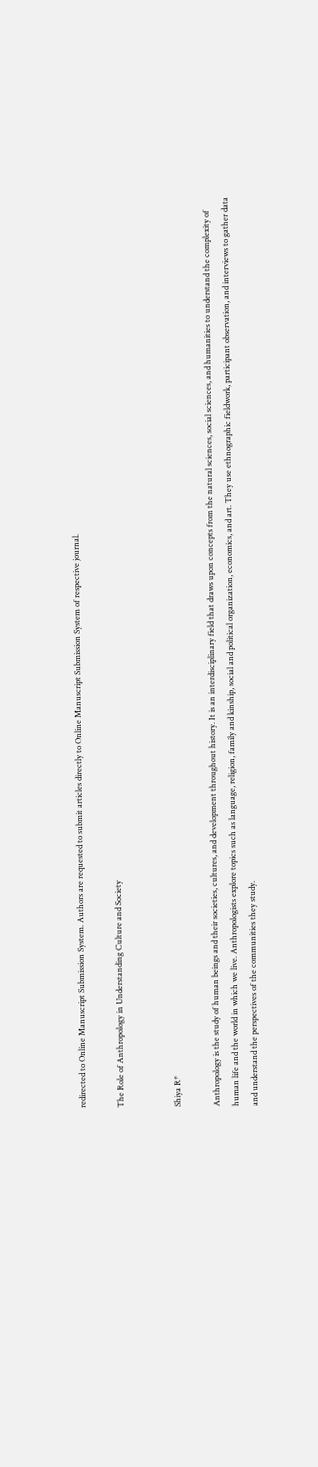redirected to Online Manuscript Submission System. Authors are requested to submit articles directly to Online Manuscript Submission System of respective journal.

The Role of Anthropology in Understanding Culture and Society


Shiya R*

Anthropology is the study of human beings and their societies, cultures, and development throughout history. It is an interdisciplinary field that draws upon concepts from the natural sciences, social sciences, and humanities to understand the complexity of human life and the world in which we live. Anthropologists explore topics such as language, religion, family and kinship, social and political organization, economics, and art. They use ethnographic fieldwork, participant observation, and interviews to gather data and understand the perspectives of the communities they study.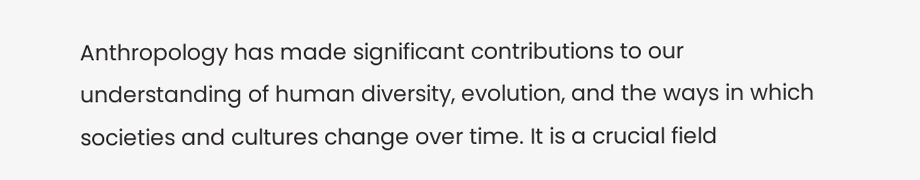Anthropology has made significant contributions to our understanding of human diversity, evolution, and the ways in which societies and cultures change over time. It is a crucial field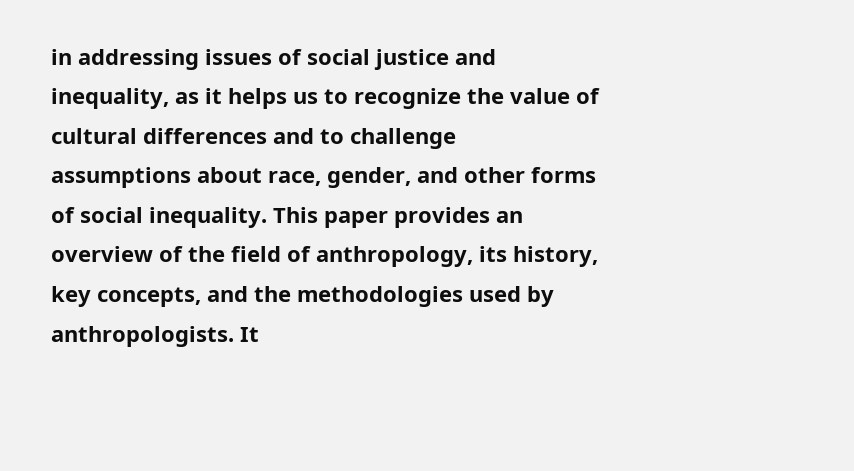in addressing issues of social justice and inequality, as it helps us to recognize the value of cultural differences and to challenge assumptions about race, gender, and other forms of social inequality. This paper provides an overview of the field of anthropology, its history, key concepts, and the methodologies used by anthropologists. It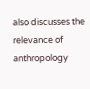also discusses the relevance of anthropology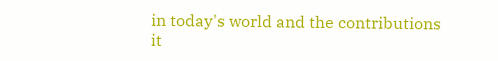in today's world and the contributions it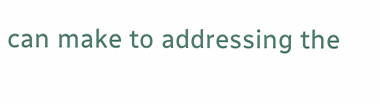can make to addressing the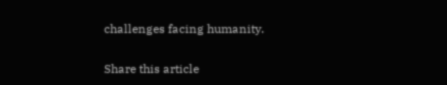challenges facing humanity.

Share this article